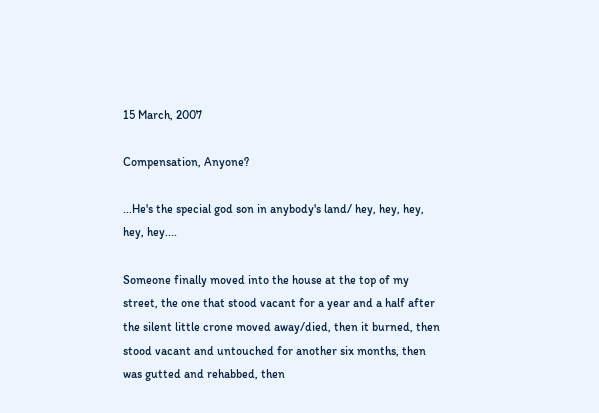15 March, 2007

Compensation, Anyone?

...He's the special god son in anybody's land/ hey, hey, hey, hey, hey....

Someone finally moved into the house at the top of my street, the one that stood vacant for a year and a half after the silent little crone moved away/died, then it burned, then stood vacant and untouched for another six months, then was gutted and rehabbed, then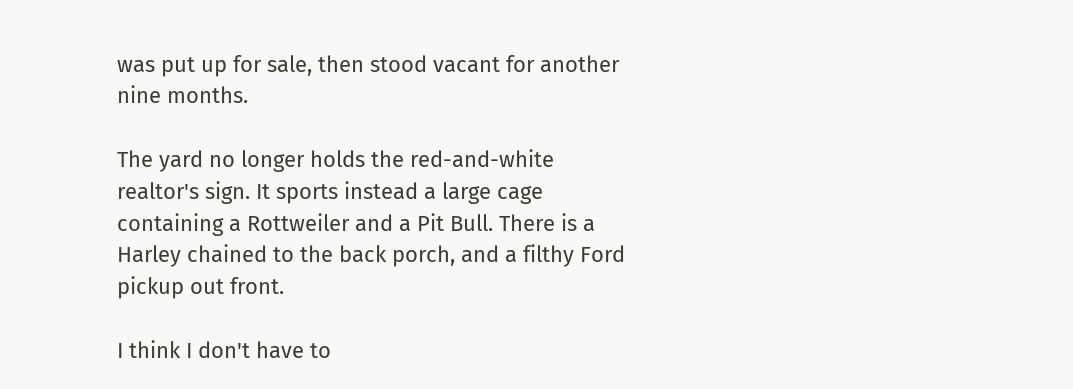was put up for sale, then stood vacant for another nine months.

The yard no longer holds the red-and-white realtor's sign. It sports instead a large cage containing a Rottweiler and a Pit Bull. There is a Harley chained to the back porch, and a filthy Ford pickup out front.

I think I don't have to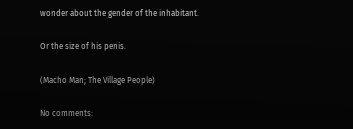wonder about the gender of the inhabitant.

Or the size of his penis.

(Macho Man; The Village People)

No comments: